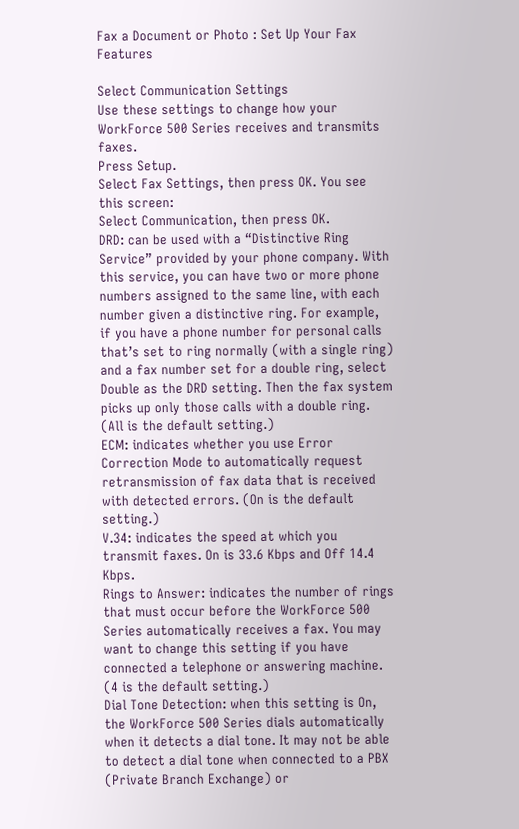Fax a Document or Photo : Set Up Your Fax Features

Select Communication Settings
Use these settings to change how your WorkForce 500 Series receives and transmits faxes.
Press Setup.
Select Fax Settings, then press OK. You see this screen:
Select Communication, then press OK.
DRD: can be used with a “Distinctive Ring Service” provided by your phone company. With this service, you can have two or more phone numbers assigned to the same line, with each number given a distinctive ring. For example, if you have a phone number for personal calls that’s set to ring normally (with a single ring) and a fax number set for a double ring, select Double as the DRD setting. Then the fax system picks up only those calls with a double ring. (All is the default setting.)
ECM: indicates whether you use Error Correction Mode to automatically request retransmission of fax data that is received with detected errors. (On is the default setting.)
V.34: indicates the speed at which you transmit faxes. On is 33.6 Kbps and Off 14.4 Kbps.
Rings to Answer: indicates the number of rings that must occur before the WorkForce 500 Series automatically receives a fax. You may want to change this setting if you have connected a telephone or answering machine. (4 is the default setting.)
Dial Tone Detection: when this setting is On, the WorkForce 500 Series dials automatically when it detects a dial tone. It may not be able to detect a dial tone when connected to a PBX (Private Branch Exchange) or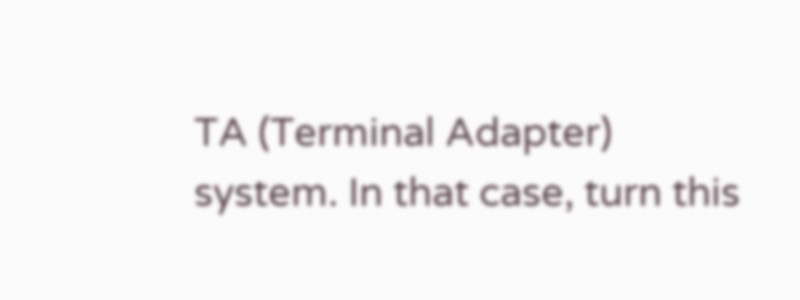TA (Terminal Adapter) system. In that case, turn this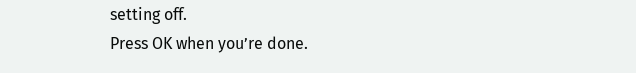setting off.
Press OK when you’re done.